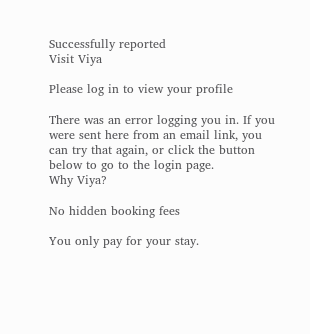Successfully reported
Visit Viya

Please log in to view your profile

There was an error logging you in. If you were sent here from an email link, you can try that again, or click the button below to go to the login page.
Why Viya?

No hidden booking fees

You only pay for your stay.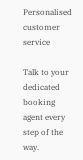Personalised customer service

Talk to your dedicated booking agent every step of the way.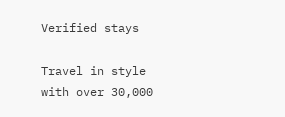Verified stays

Travel in style with over 30,000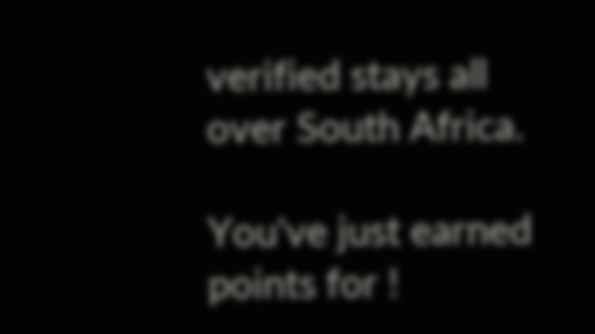verified stays all over South Africa.

You've just earned points for !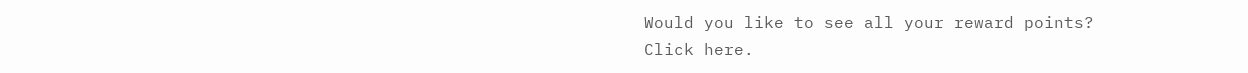Would you like to see all your reward points?
Click here.